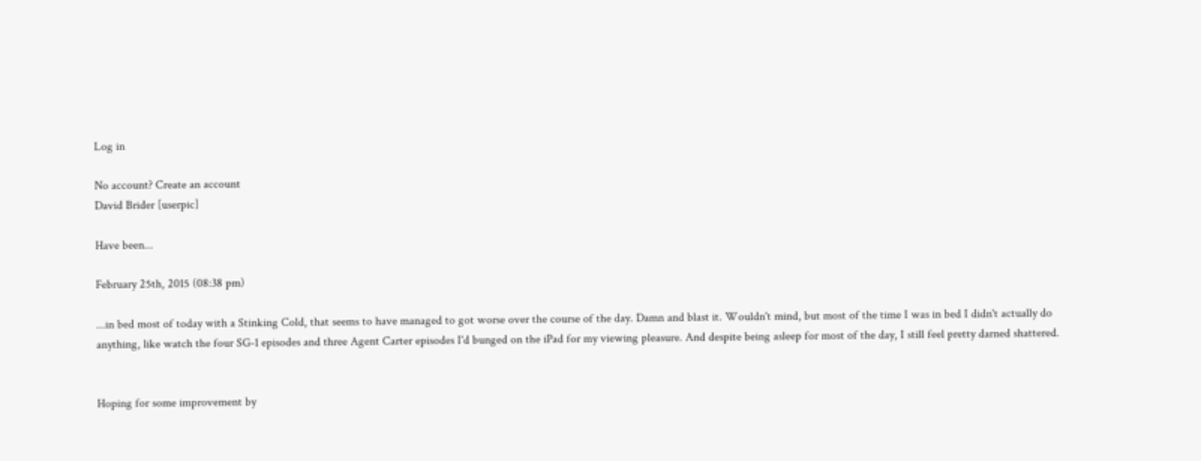Log in

No account? Create an account
David Brider [userpic]

Have been...

February 25th, 2015 (08:38 pm)

...in bed most of today with a Stinking Cold, that seems to have managed to got worse over the course of the day. Damn and blast it. Wouldn't mind, but most of the time I was in bed I didn't actually do anything, like watch the four SG-1 episodes and three Agent Carter episodes I'd bunged on the iPad for my viewing pleasure. And despite being asleep for most of the day, I still feel pretty darned shattered.


Hoping for some improvement by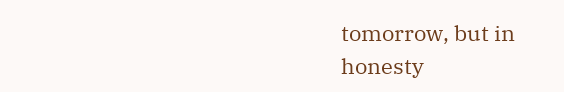tomorrow, but in honesty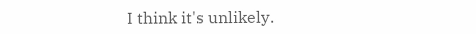I think it's unlikely.